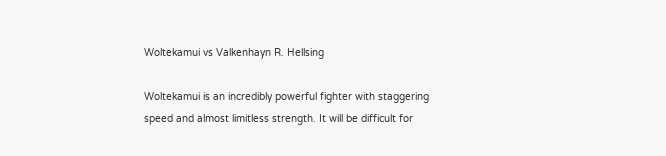Woltekamui vs Valkenhayn R. Hellsing

Woltekamui is an incredibly powerful fighter with staggering speed and almost limitless strength. It will be difficult for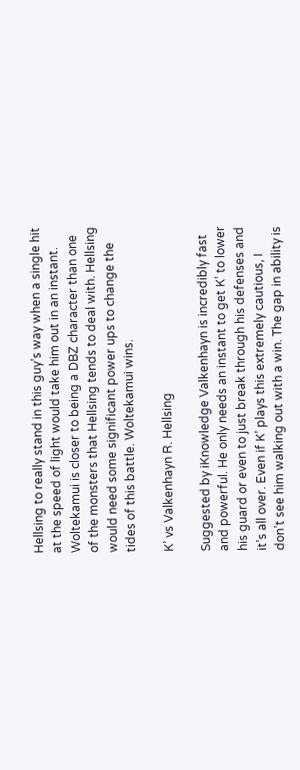Hellsing to really stand in this guy’s way when a single hit at the speed of light would take him out in an instant. Woltekamui is closer to being a DBZ character than one of the monsters that Hellsing tends to deal with. Hellsing would need some significant power ups to change the tides of this battle. Woltekamui wins.

K’ vs Valkenhayn R. Hellsing

Suggested by iKnowledge Valkenhayn is incredibly fast and powerful. He only needs an instant to get K’ to lower his guard or even to just break through his defenses and it’s all over. Even if K’ plays this extremely cautious, I don’t see him walking out with a win. The gap in ability is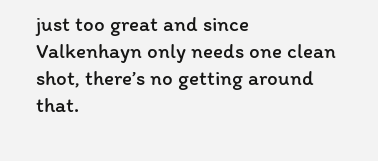just too great and since Valkenhayn only needs one clean shot, there’s no getting around that.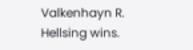Valkenhayn R. Hellsing wins.